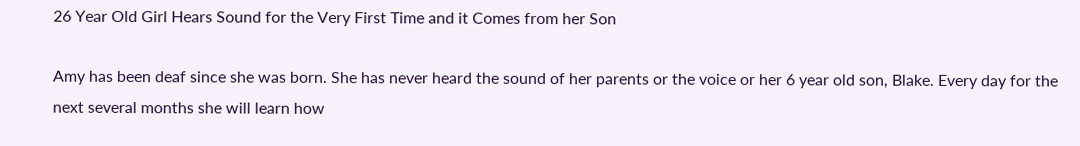26 Year Old Girl Hears Sound for the Very First Time and it Comes from her Son

Amy has been deaf since she was born. She has never heard the sound of her parents or the voice or her 6 year old son, Blake. Every day for the next several months she will learn how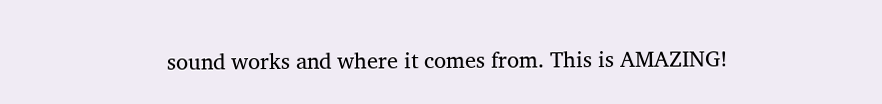sound works and where it comes from. This is AMAZING!